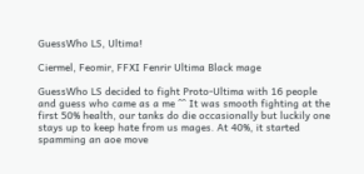GuessWho LS, Ultima!

Ciermel, Feomir, FFXI Fenrir Ultima Black mage

GuessWho LS decided to fight Proto-Ultima with 16 people and guess who came as a me ^^ It was smooth fighting at the first 50% health, our tanks do die occasionally but luckily one stays up to keep hate from us mages. At 40%, it started spamming an aoe move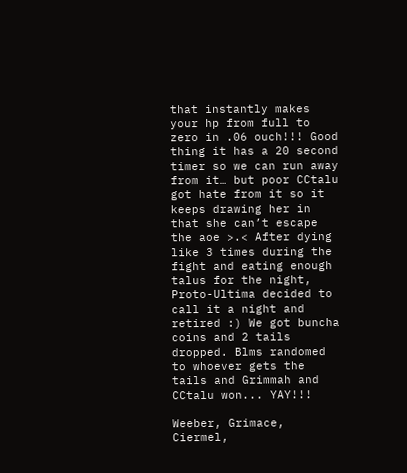that instantly makes your hp from full to zero in .06 ouch!!! Good thing it has a 20 second timer so we can run away from it… but poor CCtalu got hate from it so it keeps drawing her in that she can’t escape the aoe >.< After dying like 3 times during the fight and eating enough talus for the night, Proto-Ultima decided to call it a night and retired :) We got buncha coins and 2 tails dropped. Blms randomed to whoever gets the tails and Grimmah and CCtalu won... YAY!!!

Weeber, Grimace, Ciermel,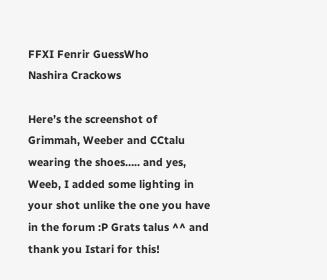FFXI Fenrir GuessWho
Nashira Crackows

Here’s the screenshot of Grimmah, Weeber and CCtalu wearing the shoes….. and yes, Weeb, I added some lighting in your shot unlike the one you have in the forum :P Grats talus ^^ and thank you Istari for this!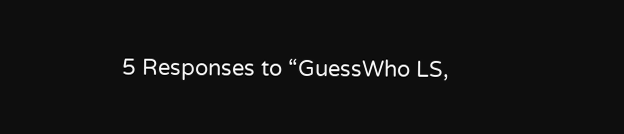5 Responses to “GuessWho LS,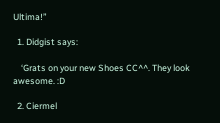Ultima!”

  1. Didgist says:

    ‘Grats on your new Shoes CC^^. They look awesome. :D

  2. Ciermel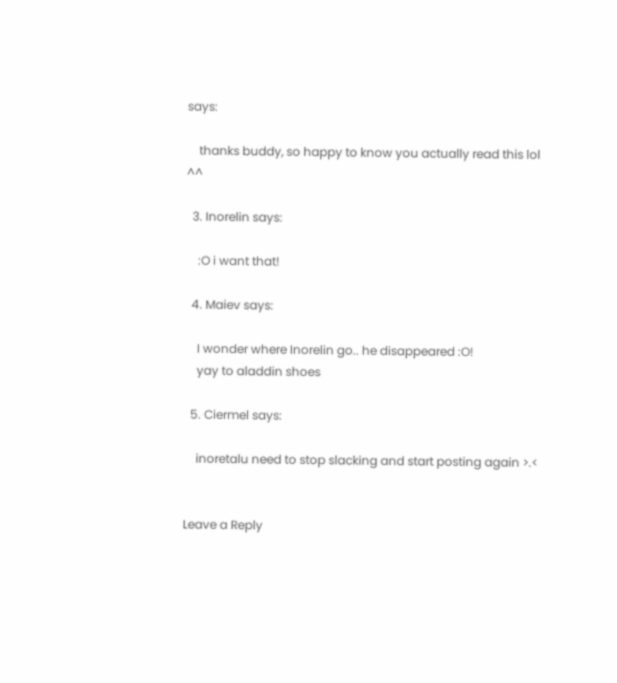says:

    thanks buddy, so happy to know you actually read this lol ^^

  3. Inorelin says:

    :O i want that!

  4. Maiev says:

    I wonder where Inorelin go.. he disappeared :O!
    yay to aladdin shoes

  5. Ciermel says:

    inoretalu need to stop slacking and start posting again >.<


Leave a Reply